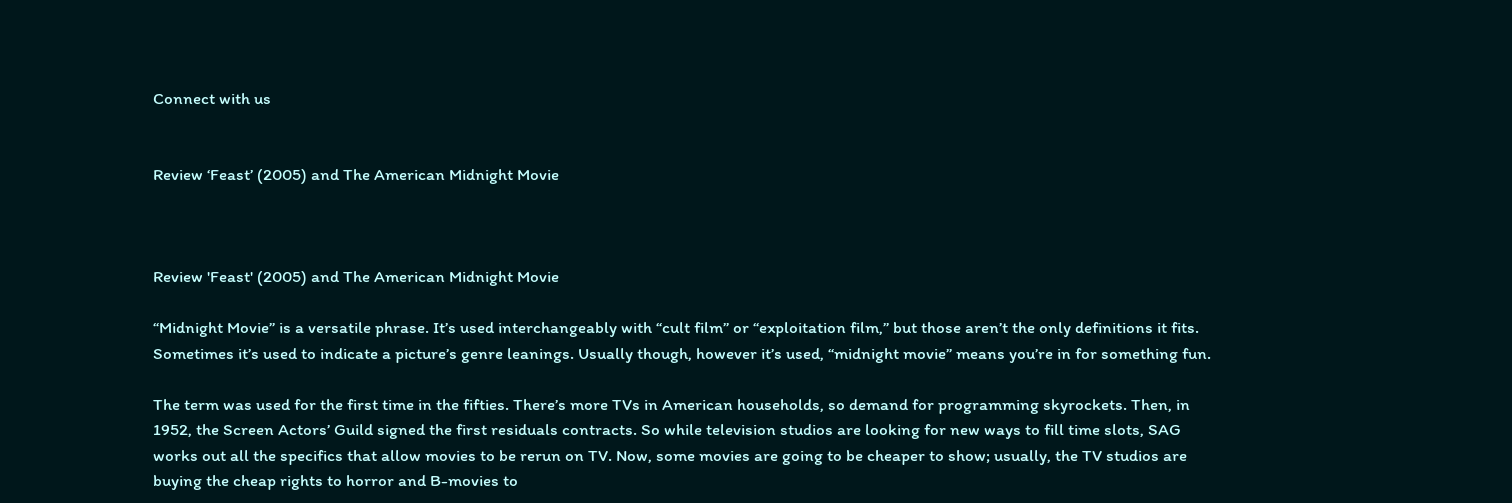Connect with us


Review ‘Feast’ (2005) and The American Midnight Movie



Review 'Feast' (2005) and The American Midnight Movie

“Midnight Movie” is a versatile phrase. It’s used interchangeably with “cult film” or “exploitation film,” but those aren’t the only definitions it fits. Sometimes it’s used to indicate a picture’s genre leanings. Usually though, however it’s used, “midnight movie” means you’re in for something fun.

The term was used for the first time in the fifties. There’s more TVs in American households, so demand for programming skyrockets. Then, in 1952, the Screen Actors’ Guild signed the first residuals contracts. So while television studios are looking for new ways to fill time slots, SAG works out all the specifics that allow movies to be rerun on TV. Now, some movies are going to be cheaper to show; usually, the TV studios are buying the cheap rights to horror and B-movies to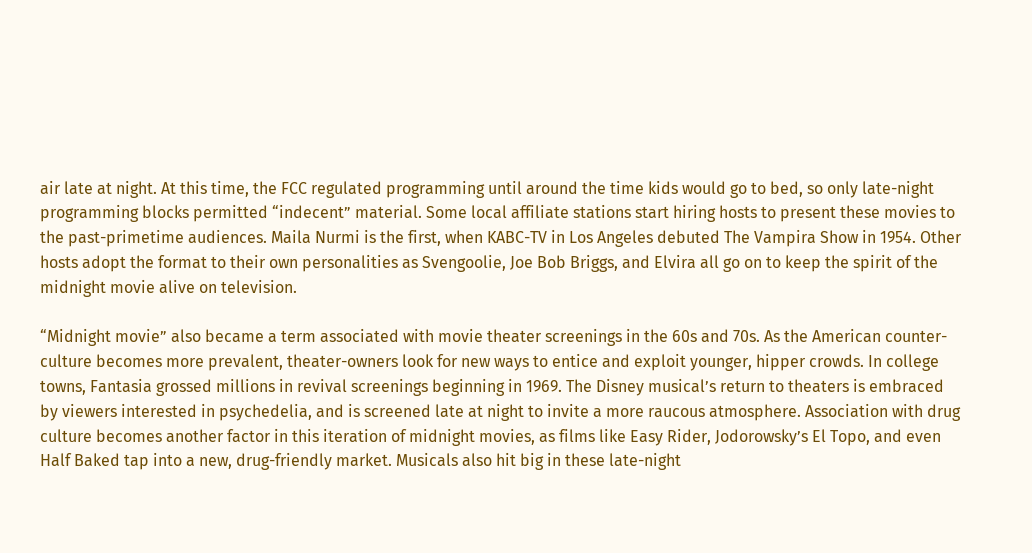air late at night. At this time, the FCC regulated programming until around the time kids would go to bed, so only late-night programming blocks permitted “indecent” material. Some local affiliate stations start hiring hosts to present these movies to the past-primetime audiences. Maila Nurmi is the first, when KABC-TV in Los Angeles debuted The Vampira Show in 1954. Other hosts adopt the format to their own personalities as Svengoolie, Joe Bob Briggs, and Elvira all go on to keep the spirit of the midnight movie alive on television.

“Midnight movie” also became a term associated with movie theater screenings in the 60s and 70s. As the American counter-culture becomes more prevalent, theater-owners look for new ways to entice and exploit younger, hipper crowds. In college towns, Fantasia grossed millions in revival screenings beginning in 1969. The Disney musical’s return to theaters is embraced by viewers interested in psychedelia, and is screened late at night to invite a more raucous atmosphere. Association with drug culture becomes another factor in this iteration of midnight movies, as films like Easy Rider, Jodorowsky’s El Topo, and even Half Baked tap into a new, drug-friendly market. Musicals also hit big in these late-night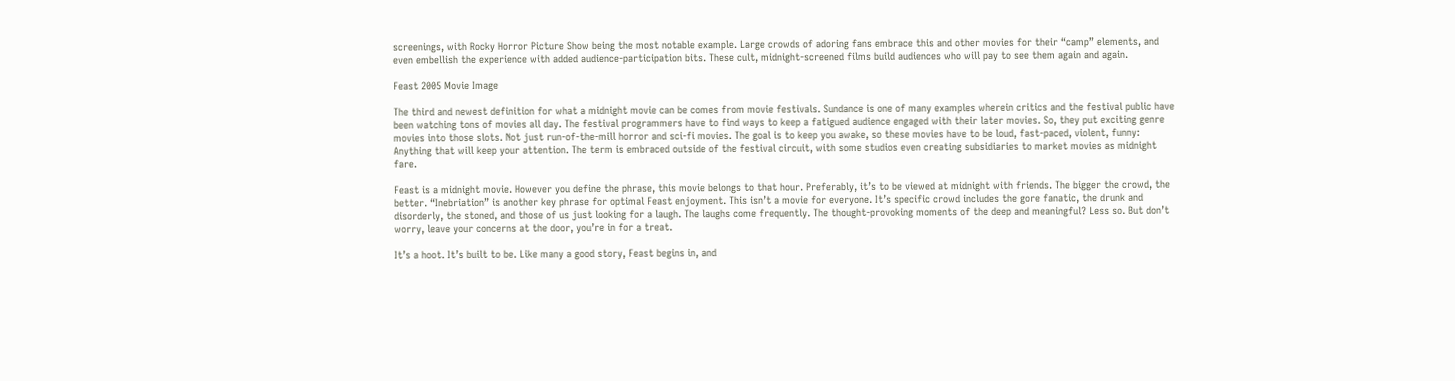screenings, with Rocky Horror Picture Show being the most notable example. Large crowds of adoring fans embrace this and other movies for their “camp” elements, and even embellish the experience with added audience-participation bits. These cult, midnight-screened films build audiences who will pay to see them again and again.

Feast 2005 Movie Image

The third and newest definition for what a midnight movie can be comes from movie festivals. Sundance is one of many examples wherein critics and the festival public have been watching tons of movies all day. The festival programmers have to find ways to keep a fatigued audience engaged with their later movies. So, they put exciting genre movies into those slots. Not just run-of-the-mill horror and sci-fi movies. The goal is to keep you awake, so these movies have to be loud, fast-paced, violent, funny: Anything that will keep your attention. The term is embraced outside of the festival circuit, with some studios even creating subsidiaries to market movies as midnight fare.

Feast is a midnight movie. However you define the phrase, this movie belongs to that hour. Preferably, it’s to be viewed at midnight with friends. The bigger the crowd, the better. “Inebriation” is another key phrase for optimal Feast enjoyment. This isn’t a movie for everyone. It’s specific crowd includes the gore fanatic, the drunk and disorderly, the stoned, and those of us just looking for a laugh. The laughs come frequently. The thought-provoking moments of the deep and meaningful? Less so. But don’t worry, leave your concerns at the door, you’re in for a treat.

It’s a hoot. It’s built to be. Like many a good story, Feast begins in, and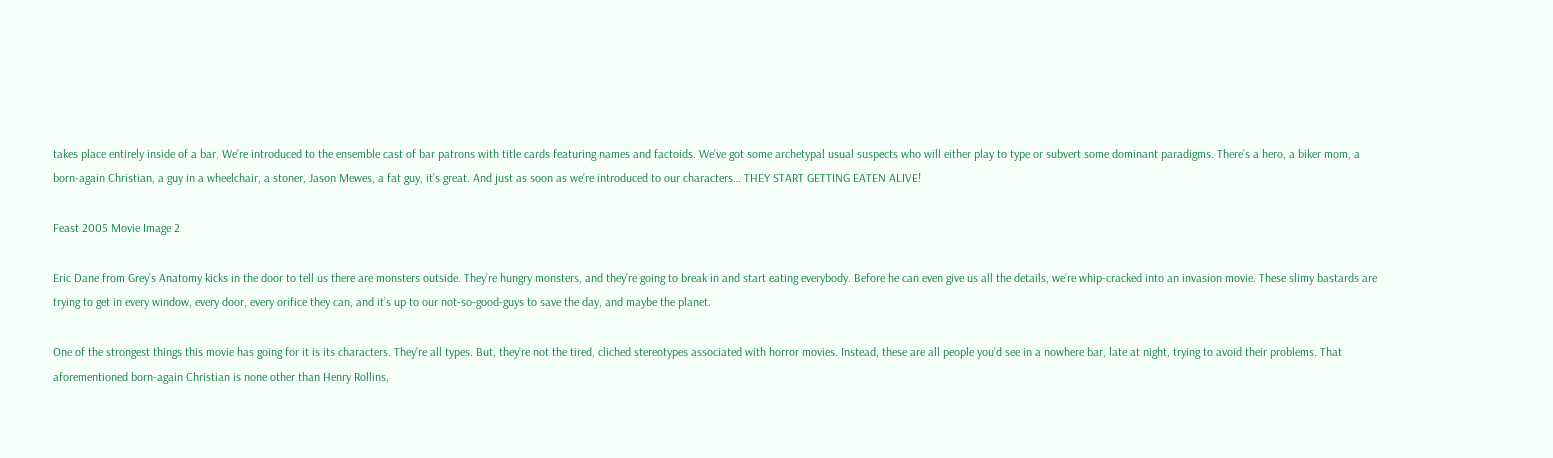takes place entirely inside of a bar. We’re introduced to the ensemble cast of bar patrons with title cards featuring names and factoids. We’ve got some archetypal usual suspects who will either play to type or subvert some dominant paradigms. There’s a hero, a biker mom, a born-again Christian, a guy in a wheelchair, a stoner, Jason Mewes, a fat guy, it’s great. And just as soon as we’re introduced to our characters… THEY START GETTING EATEN ALIVE!

Feast 2005 Movie Image 2

Eric Dane from Grey’s Anatomy kicks in the door to tell us there are monsters outside. They’re hungry monsters, and they’re going to break in and start eating everybody. Before he can even give us all the details, we’re whip-cracked into an invasion movie. These slimy bastards are trying to get in every window, every door, every orifice they can, and it’s up to our not-so-good-guys to save the day, and maybe the planet.

One of the strongest things this movie has going for it is its characters. They’re all types. But, they’re not the tired, cliched stereotypes associated with horror movies. Instead, these are all people you’d see in a nowhere bar, late at night, trying to avoid their problems. That aforementioned born-again Christian is none other than Henry Rollins,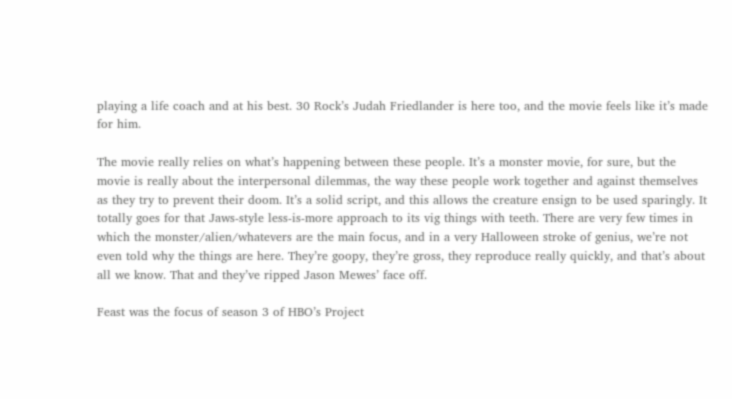playing a life coach and at his best. 30 Rock’s Judah Friedlander is here too, and the movie feels like it’s made for him.

The movie really relies on what’s happening between these people. It’s a monster movie, for sure, but the movie is really about the interpersonal dilemmas, the way these people work together and against themselves as they try to prevent their doom. It’s a solid script, and this allows the creature ensign to be used sparingly. It totally goes for that Jaws-style less-is-more approach to its vig things with teeth. There are very few times in which the monster/alien/whatevers are the main focus, and in a very Halloween stroke of genius, we’re not even told why the things are here. They’re goopy, they’re gross, they reproduce really quickly, and that’s about all we know. That and they’ve ripped Jason Mewes’ face off.

Feast was the focus of season 3 of HBO’s Project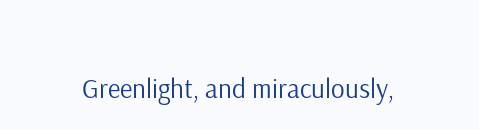Greenlight, and miraculously,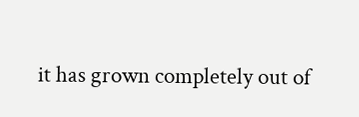it has grown completely out of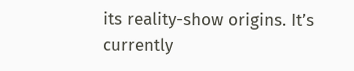its reality-show origins. It’s currently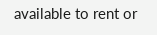available to rent or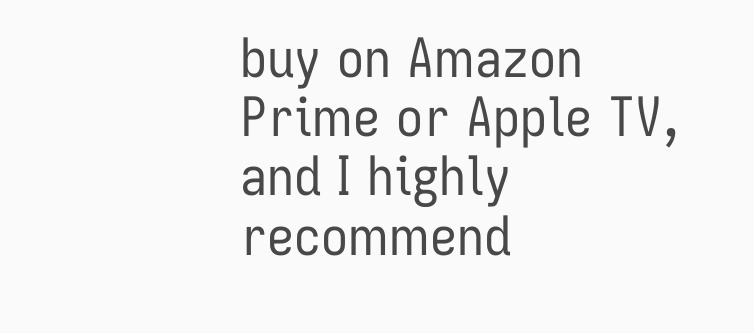buy on Amazon Prime or Apple TV, and I highly recommend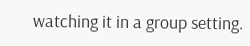watching it in a group setting.